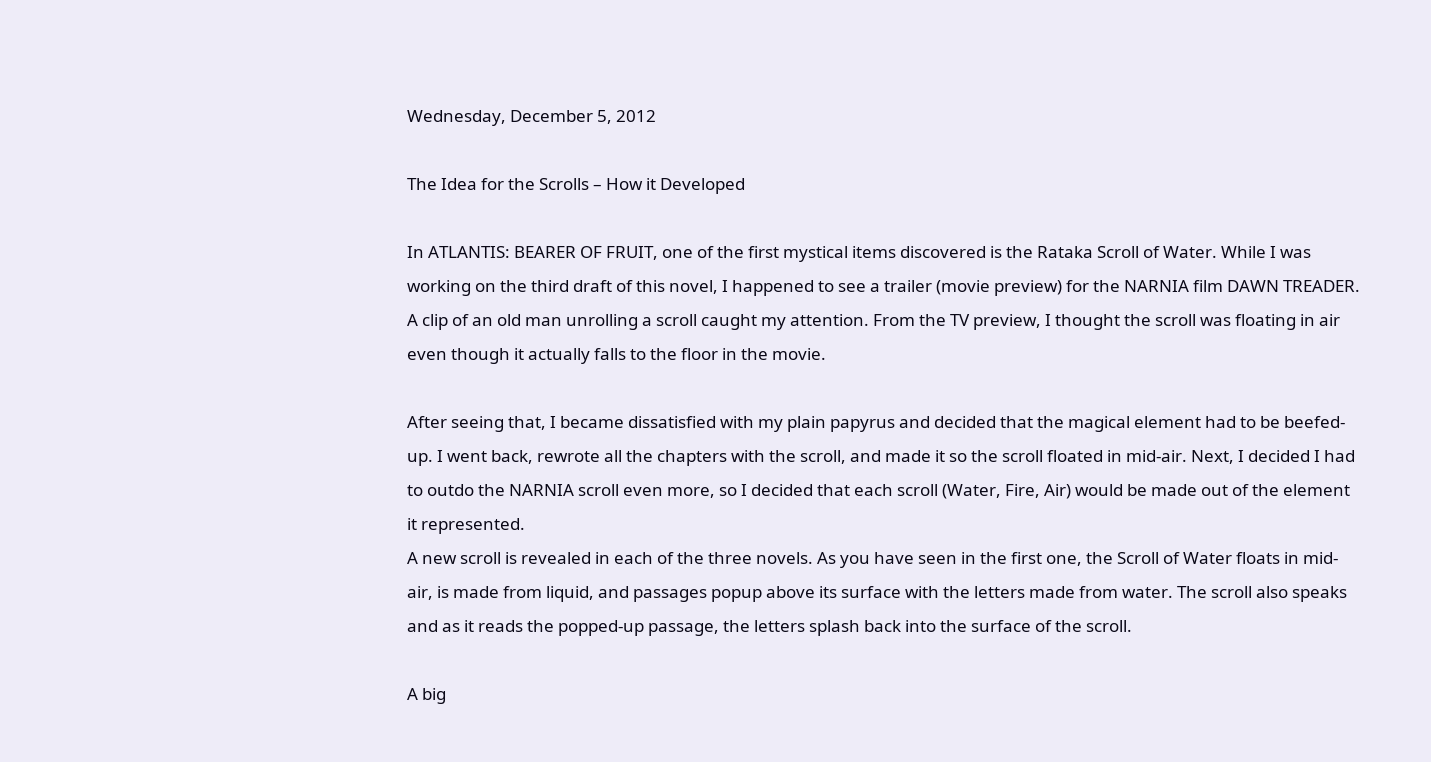Wednesday, December 5, 2012

The Idea for the Scrolls – How it Developed

In ATLANTIS: BEARER OF FRUIT, one of the first mystical items discovered is the Rataka Scroll of Water. While I was working on the third draft of this novel, I happened to see a trailer (movie preview) for the NARNIA film DAWN TREADER. A clip of an old man unrolling a scroll caught my attention. From the TV preview, I thought the scroll was floating in air even though it actually falls to the floor in the movie.

After seeing that, I became dissatisfied with my plain papyrus and decided that the magical element had to be beefed-up. I went back, rewrote all the chapters with the scroll, and made it so the scroll floated in mid-air. Next, I decided I had to outdo the NARNIA scroll even more, so I decided that each scroll (Water, Fire, Air) would be made out of the element it represented.
A new scroll is revealed in each of the three novels. As you have seen in the first one, the Scroll of Water floats in mid-air, is made from liquid, and passages popup above its surface with the letters made from water. The scroll also speaks and as it reads the popped-up passage, the letters splash back into the surface of the scroll.

A big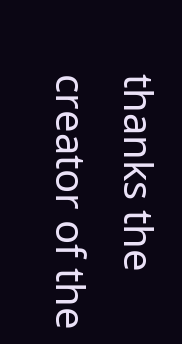thanks the creator of the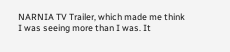NARNIA TV Trailer, which made me think I was seeing more than I was. It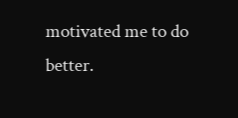motivated me to do better.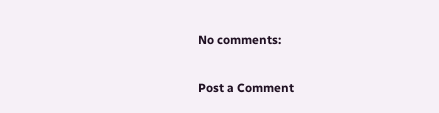No comments:

Post a Comment